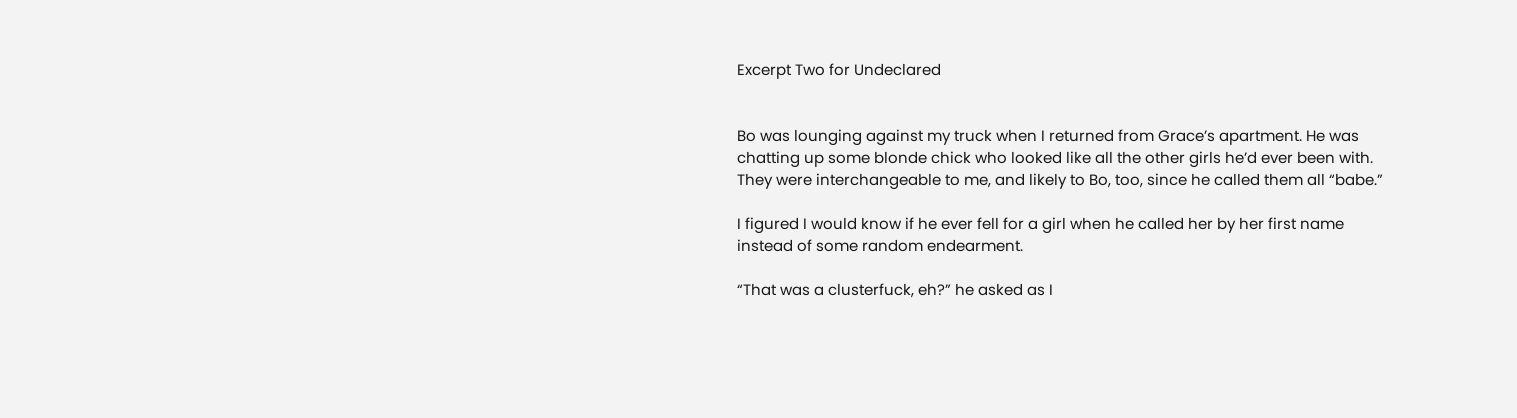Excerpt Two for Undeclared


Bo was lounging against my truck when I returned from Grace’s apartment. He was chatting up some blonde chick who looked like all the other girls he’d ever been with. They were interchangeable to me, and likely to Bo, too, since he called them all “babe.”

I figured I would know if he ever fell for a girl when he called her by her first name instead of some random endearment.

“That was a clusterfuck, eh?” he asked as I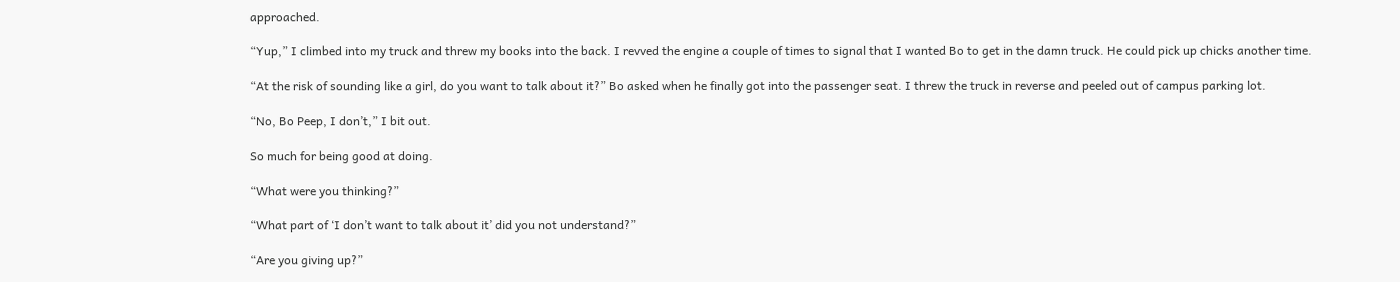approached.

“Yup,” I climbed into my truck and threw my books into the back. I revved the engine a couple of times to signal that I wanted Bo to get in the damn truck. He could pick up chicks another time.

“At the risk of sounding like a girl, do you want to talk about it?” Bo asked when he finally got into the passenger seat. I threw the truck in reverse and peeled out of campus parking lot.

“No, Bo Peep, I don’t,” I bit out.

So much for being good at doing.

“What were you thinking?”

“What part of ‘I don’t want to talk about it’ did you not understand?”

“Are you giving up?”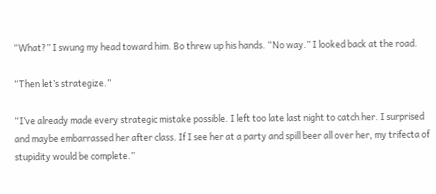“What?” I swung my head toward him. Bo threw up his hands. “No way.” I looked back at the road.

“Then let’s strategize.”

“I’ve already made every strategic mistake possible. I left too late last night to catch her. I surprised and maybe embarrassed her after class. If I see her at a party and spill beer all over her, my trifecta of stupidity would be complete.”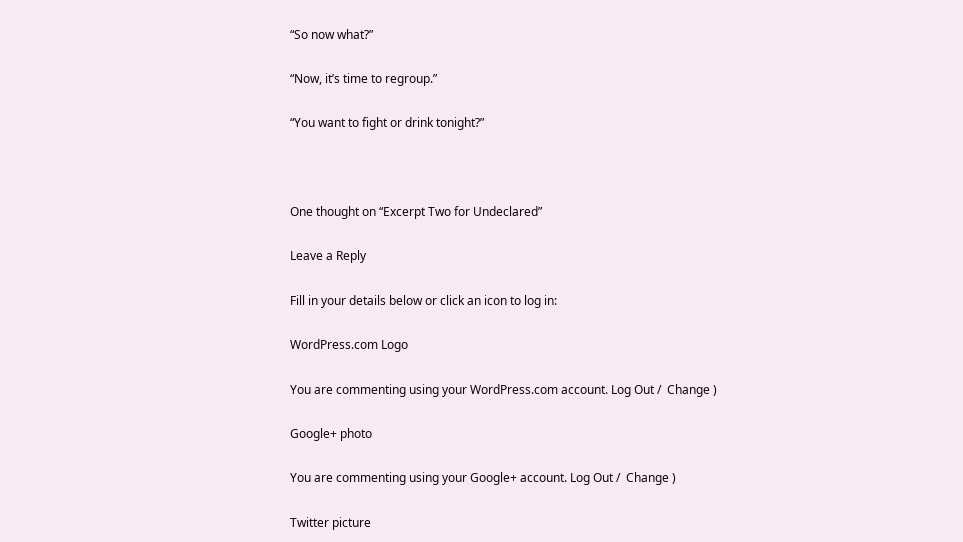“So now what?”

“Now, it’s time to regroup.”

“You want to fight or drink tonight?”



One thought on “Excerpt Two for Undeclared”

Leave a Reply

Fill in your details below or click an icon to log in:

WordPress.com Logo

You are commenting using your WordPress.com account. Log Out /  Change )

Google+ photo

You are commenting using your Google+ account. Log Out /  Change )

Twitter picture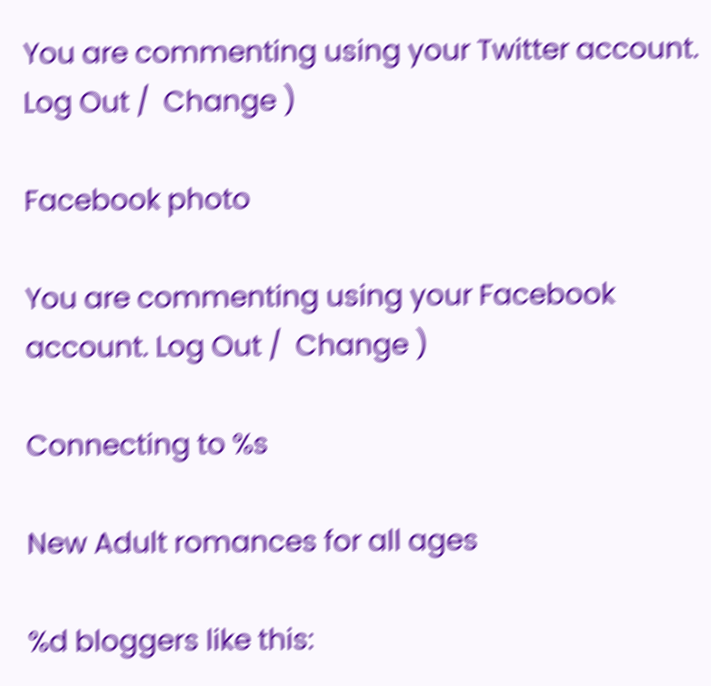You are commenting using your Twitter account. Log Out /  Change )

Facebook photo

You are commenting using your Facebook account. Log Out /  Change )

Connecting to %s

New Adult romances for all ages

%d bloggers like this: